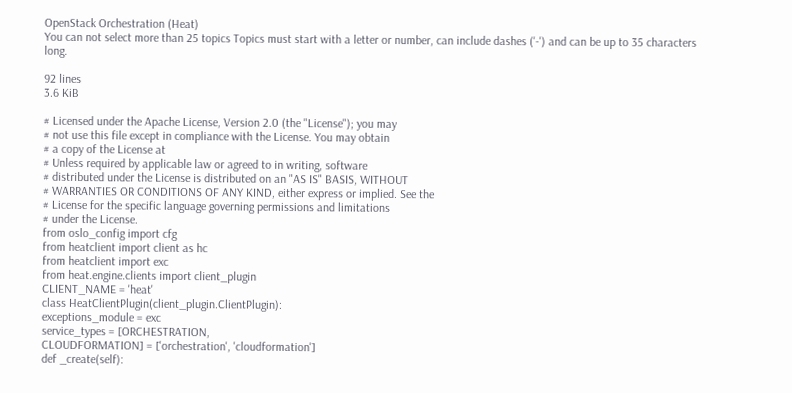OpenStack Orchestration (Heat)
You can not select more than 25 topics Topics must start with a letter or number, can include dashes ('-') and can be up to 35 characters long.

92 lines
3.6 KiB

# Licensed under the Apache License, Version 2.0 (the "License"); you may
# not use this file except in compliance with the License. You may obtain
# a copy of the License at
# Unless required by applicable law or agreed to in writing, software
# distributed under the License is distributed on an "AS IS" BASIS, WITHOUT
# WARRANTIES OR CONDITIONS OF ANY KIND, either express or implied. See the
# License for the specific language governing permissions and limitations
# under the License.
from oslo_config import cfg
from heatclient import client as hc
from heatclient import exc
from heat.engine.clients import client_plugin
CLIENT_NAME = 'heat'
class HeatClientPlugin(client_plugin.ClientPlugin):
exceptions_module = exc
service_types = [ORCHESTRATION,
CLOUDFORMATION] = ['orchestration', 'cloudformation']
def _create(self):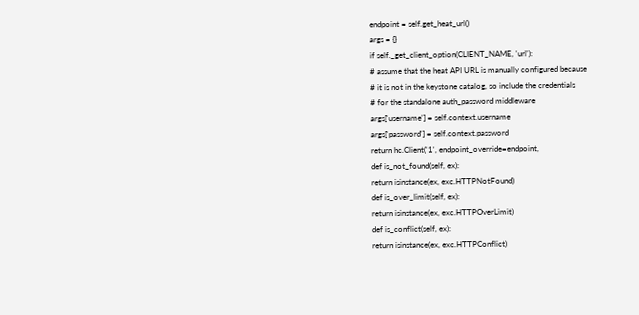endpoint = self.get_heat_url()
args = {}
if self._get_client_option(CLIENT_NAME, 'url'):
# assume that the heat API URL is manually configured because
# it is not in the keystone catalog, so include the credentials
# for the standalone auth_password middleware
args['username'] = self.context.username
args['password'] = self.context.password
return hc.Client('1', endpoint_override=endpoint,
def is_not_found(self, ex):
return isinstance(ex, exc.HTTPNotFound)
def is_over_limit(self, ex):
return isinstance(ex, exc.HTTPOverLimit)
def is_conflict(self, ex):
return isinstance(ex, exc.HTTPConflict)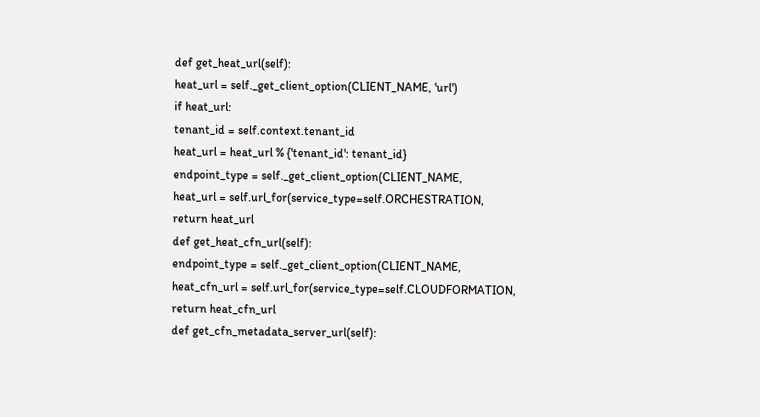def get_heat_url(self):
heat_url = self._get_client_option(CLIENT_NAME, 'url')
if heat_url:
tenant_id = self.context.tenant_id
heat_url = heat_url % {'tenant_id': tenant_id}
endpoint_type = self._get_client_option(CLIENT_NAME,
heat_url = self.url_for(service_type=self.ORCHESTRATION,
return heat_url
def get_heat_cfn_url(self):
endpoint_type = self._get_client_option(CLIENT_NAME,
heat_cfn_url = self.url_for(service_type=self.CLOUDFORMATION,
return heat_cfn_url
def get_cfn_metadata_server_url(self):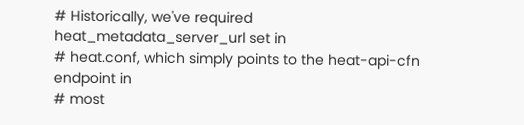# Historically, we've required heat_metadata_server_url set in
# heat.conf, which simply points to the heat-api-cfn endpoint in
# most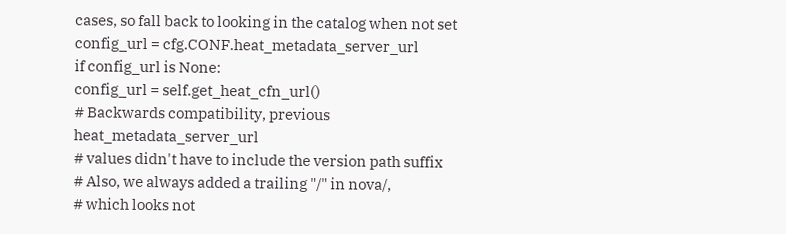cases, so fall back to looking in the catalog when not set
config_url = cfg.CONF.heat_metadata_server_url
if config_url is None:
config_url = self.get_heat_cfn_url()
# Backwards compatibility, previous heat_metadata_server_url
# values didn't have to include the version path suffix
# Also, we always added a trailing "/" in nova/,
# which looks not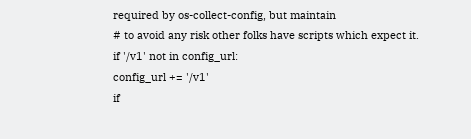required by os-collect-config, but maintain
# to avoid any risk other folks have scripts which expect it.
if '/v1' not in config_url:
config_url += '/v1'
if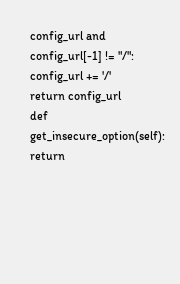config_url and config_url[-1] != "/":
config_url += '/'
return config_url
def get_insecure_option(self):
return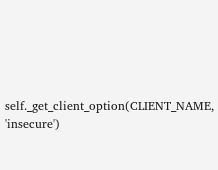self._get_client_option(CLIENT_NAME, 'insecure')